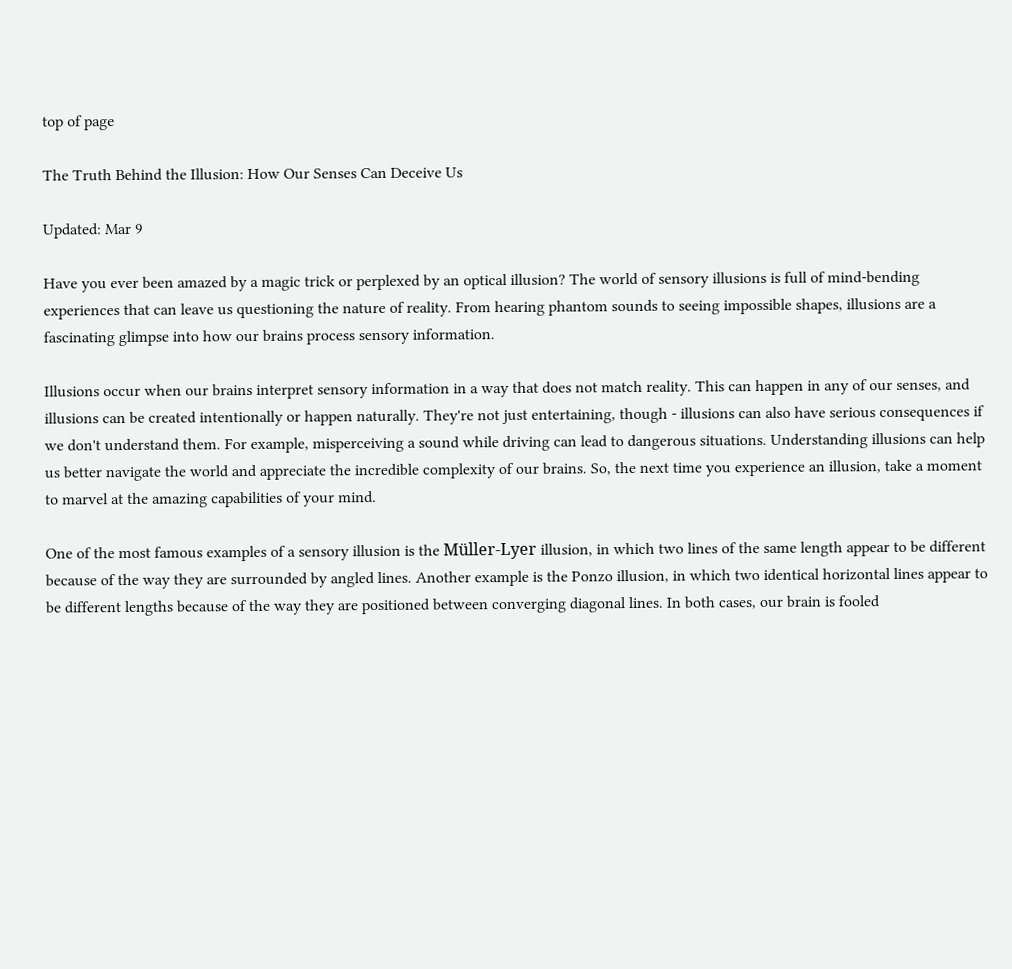top of page

The Truth Behind the Illusion: How Our Senses Can Deceive Us

Updated: Mar 9

Have you ever been amazed by a magic trick or perplexed by an optical illusion? The world of sensory illusions is full of mind-bending experiences that can leave us questioning the nature of reality. From hearing phantom sounds to seeing impossible shapes, illusions are a fascinating glimpse into how our brains process sensory information.

Illusions occur when our brains interpret sensory information in a way that does not match reality. This can happen in any of our senses, and illusions can be created intentionally or happen naturally. They're not just entertaining, though - illusions can also have serious consequences if we don't understand them. For example, misperceiving a sound while driving can lead to dangerous situations. Understanding illusions can help us better navigate the world and appreciate the incredible complexity of our brains. So, the next time you experience an illusion, take a moment to marvel at the amazing capabilities of your mind.

One of the most famous examples of a sensory illusion is the Müller-Lyer illusion, in which two lines of the same length appear to be different because of the way they are surrounded by angled lines. Another example is the Ponzo illusion, in which two identical horizontal lines appear to be different lengths because of the way they are positioned between converging diagonal lines. In both cases, our brain is fooled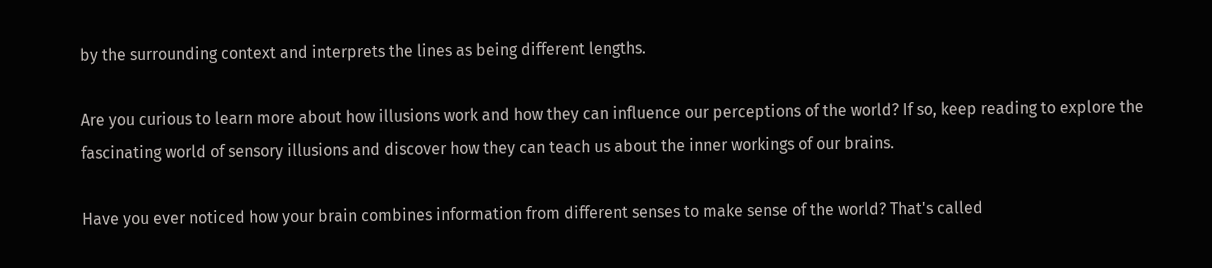by the surrounding context and interprets the lines as being different lengths.

Are you curious to learn more about how illusions work and how they can influence our perceptions of the world? If so, keep reading to explore the fascinating world of sensory illusions and discover how they can teach us about the inner workings of our brains.

Have you ever noticed how your brain combines information from different senses to make sense of the world? That's called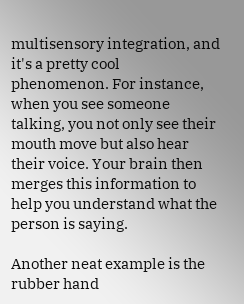multisensory integration, and it's a pretty cool phenomenon. For instance, when you see someone talking, you not only see their mouth move but also hear their voice. Your brain then merges this information to help you understand what the person is saying.

Another neat example is the rubber hand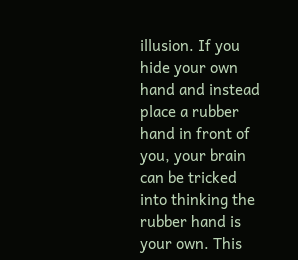illusion. If you hide your own hand and instead place a rubber hand in front of you, your brain can be tricked into thinking the rubber hand is your own. This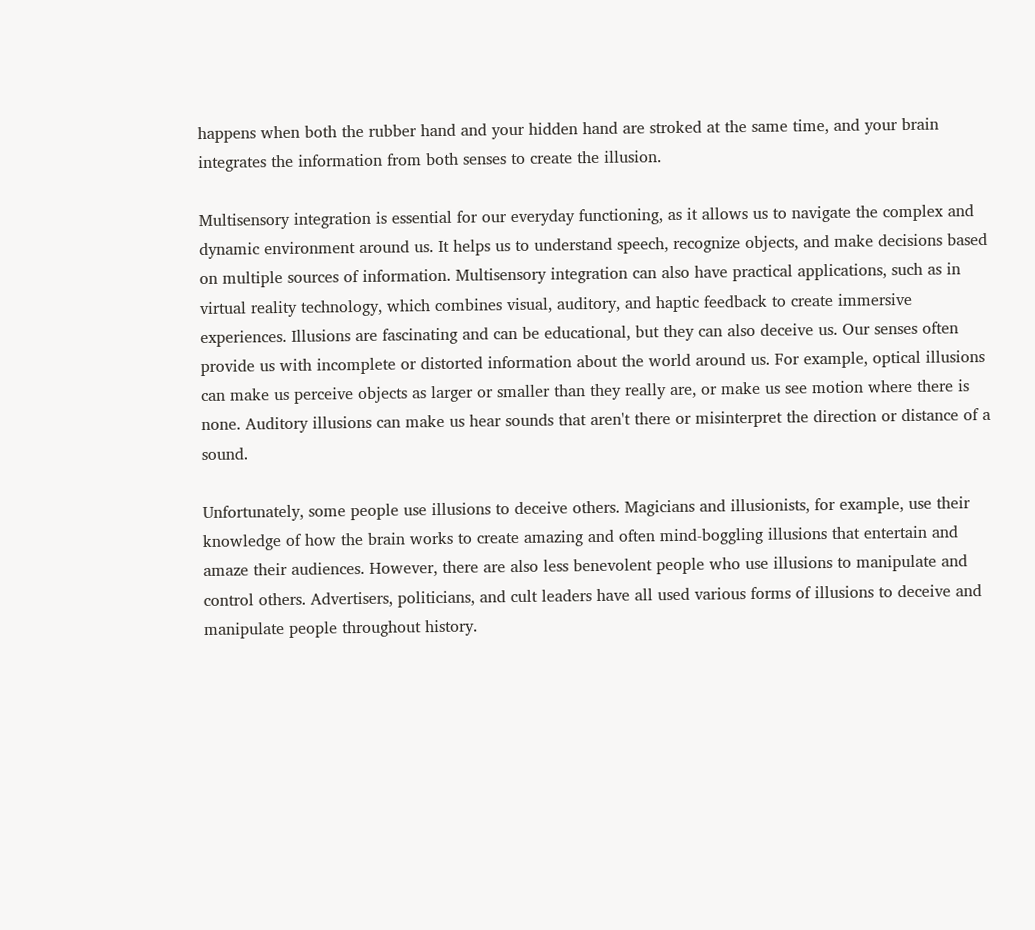happens when both the rubber hand and your hidden hand are stroked at the same time, and your brain integrates the information from both senses to create the illusion.

Multisensory integration is essential for our everyday functioning, as it allows us to navigate the complex and dynamic environment around us. It helps us to understand speech, recognize objects, and make decisions based on multiple sources of information. Multisensory integration can also have practical applications, such as in virtual reality technology, which combines visual, auditory, and haptic feedback to create immersive experiences. Illusions are fascinating and can be educational, but they can also deceive us. Our senses often provide us with incomplete or distorted information about the world around us. For example, optical illusions can make us perceive objects as larger or smaller than they really are, or make us see motion where there is none. Auditory illusions can make us hear sounds that aren't there or misinterpret the direction or distance of a sound.

Unfortunately, some people use illusions to deceive others. Magicians and illusionists, for example, use their knowledge of how the brain works to create amazing and often mind-boggling illusions that entertain and amaze their audiences. However, there are also less benevolent people who use illusions to manipulate and control others. Advertisers, politicians, and cult leaders have all used various forms of illusions to deceive and manipulate people throughout history.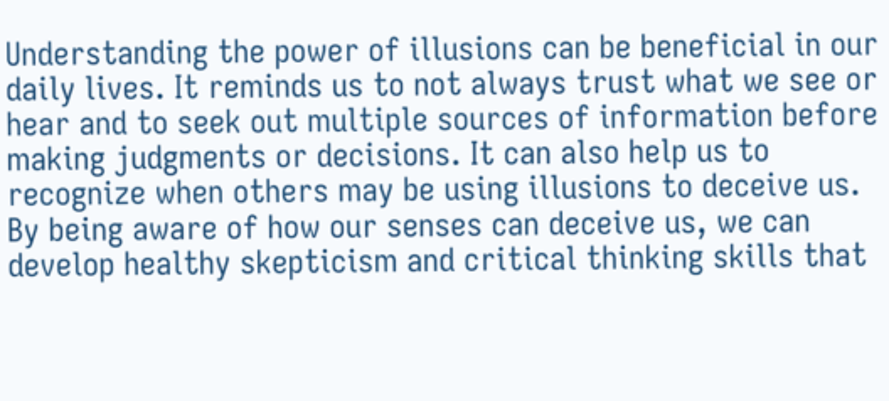Understanding the power of illusions can be beneficial in our daily lives. It reminds us to not always trust what we see or hear and to seek out multiple sources of information before making judgments or decisions. It can also help us to recognize when others may be using illusions to deceive us. By being aware of how our senses can deceive us, we can develop healthy skepticism and critical thinking skills that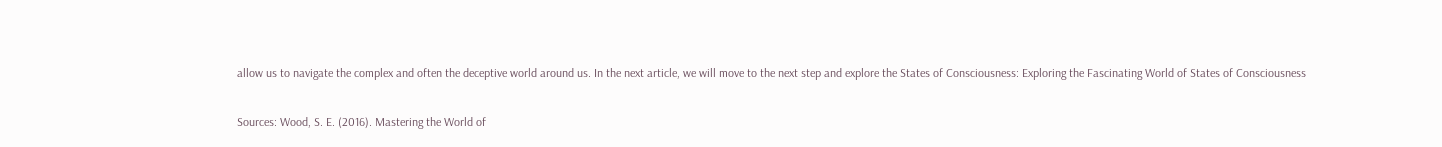allow us to navigate the complex and often the deceptive world around us. In the next article, we will move to the next step and explore the States of Consciousness: Exploring the Fascinating World of States of Consciousness

Sources: Wood, S. E. (2016). Mastering the World of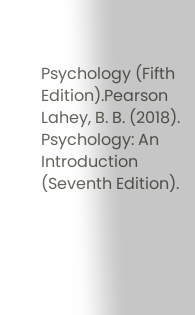Psychology (Fifth Edition).Pearson Lahey, B. B. (2018). Psychology: An Introduction (Seventh Edition).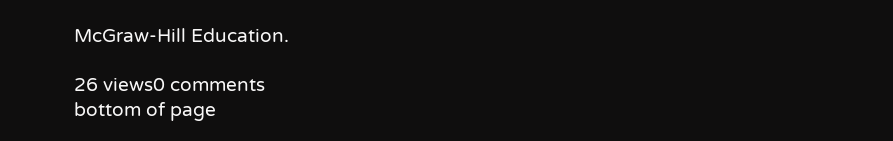McGraw-Hill Education.

26 views0 comments
bottom of page